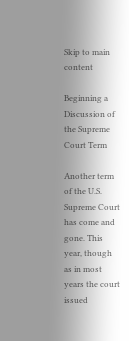Skip to main content

Beginning a Discussion of the Supreme Court Term

Another term of the U.S. Supreme Court has come and gone. This year, though as in most years the court issued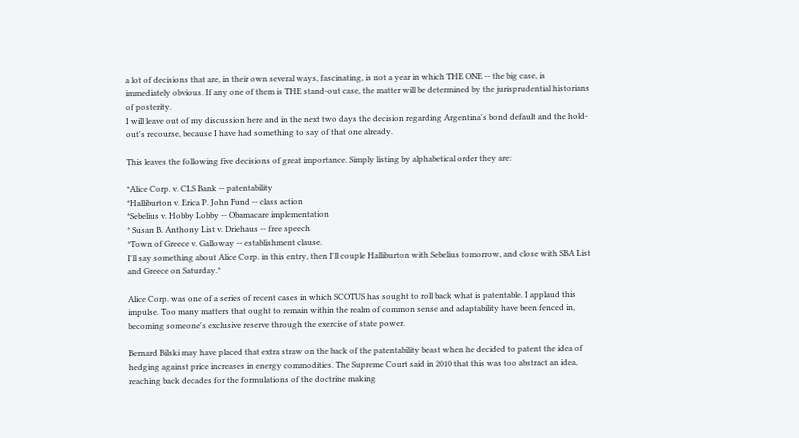a lot of decisions that are, in their own several ways, fascinating, is not a year in which THE ONE -- the big case, is immediately obvious. If any one of them is THE stand-out case, the matter will be determined by the jurisprudential historians of posterity.
I will leave out of my discussion here and in the next two days the decision regarding Argentina's bond default and the hold-out's recourse, because I have had something to say of that one already.

This leaves the following five decisions of great importance. Simply listing by alphabetical order they are:

*Alice Corp. v. CLS Bank -- patentability
*Halliburton v. Erica P. John Fund -- class action
*Sebelius v. Hobby Lobby -- Obamacare implementation
* Susan B. Anthony List v. Driehaus -- free speech
*Town of Greece v. Galloway -- establishment clause.
I'll say something about Alice Corp. in this entry, then I'll couple Halliburton with Sebelius tomorrow, and close with SBA List and Greece on Saturday.*

Alice Corp. was one of a series of recent cases in which SCOTUS has sought to roll back what is patentable. I applaud this impulse. Too many matters that ought to remain within the realm of common sense and adaptability have been fenced in, becoming someone's exclusive reserve through the exercise of state power.

Bernard Bilski may have placed that extra straw on the back of the patentability beast when he decided to patent the idea of hedging against price increases in energy commodities. The Supreme Court said in 2010 that this was too abstract an idea, reaching back decades for the formulations of the doctrine making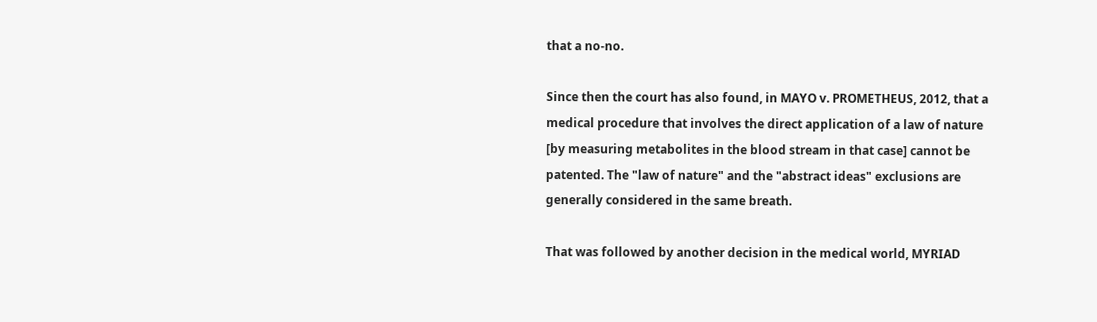that a no-no.

Since then the court has also found, in MAYO v. PROMETHEUS, 2012, that a medical procedure that involves the direct application of a law of nature [by measuring metabolites in the blood stream in that case] cannot be patented. The "law of nature" and the "abstract ideas" exclusions are generally considered in the same breath.

That was followed by another decision in the medical world, MYRIAD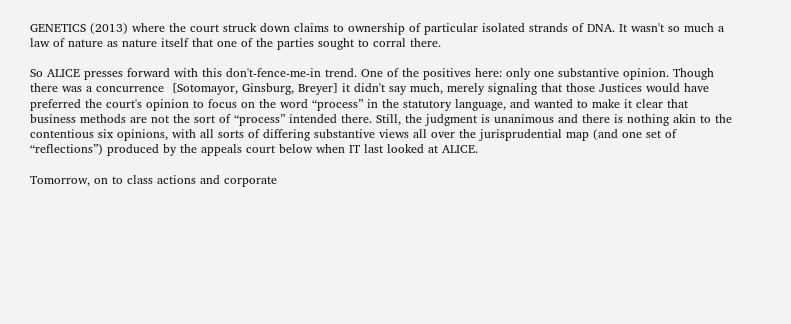GENETICS (2013) where the court struck down claims to ownership of particular isolated strands of DNA. It wasn't so much a law of nature as nature itself that one of the parties sought to corral there.

So ALICE presses forward with this don't-fence-me-in trend. One of the positives here: only one substantive opinion. Though there was a concurrence  [Sotomayor, Ginsburg, Breyer] it didn't say much, merely signaling that those Justices would have preferred the court's opinion to focus on the word “process” in the statutory language, and wanted to make it clear that business methods are not the sort of “process” intended there. Still, the judgment is unanimous and there is nothing akin to the contentious six opinions, with all sorts of differing substantive views all over the jurisprudential map (and one set of “reflections”) produced by the appeals court below when IT last looked at ALICE.

Tomorrow, on to class actions and corporate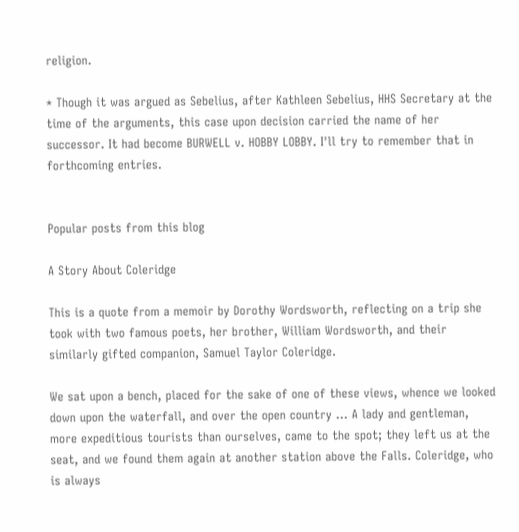religion.

* Though it was argued as Sebelius, after Kathleen Sebelius, HHS Secretary at the time of the arguments, this case upon decision carried the name of her successor. It had become BURWELL v. HOBBY LOBBY. I'll try to remember that in forthcoming entries.


Popular posts from this blog

A Story About Coleridge

This is a quote from a memoir by Dorothy Wordsworth, reflecting on a trip she took with two famous poets, her brother, William Wordsworth, and their similarly gifted companion, Samuel Taylor Coleridge.

We sat upon a bench, placed for the sake of one of these views, whence we looked down upon the waterfall, and over the open country ... A lady and gentleman, more expeditious tourists than ourselves, came to the spot; they left us at the seat, and we found them again at another station above the Falls. Coleridge, who is always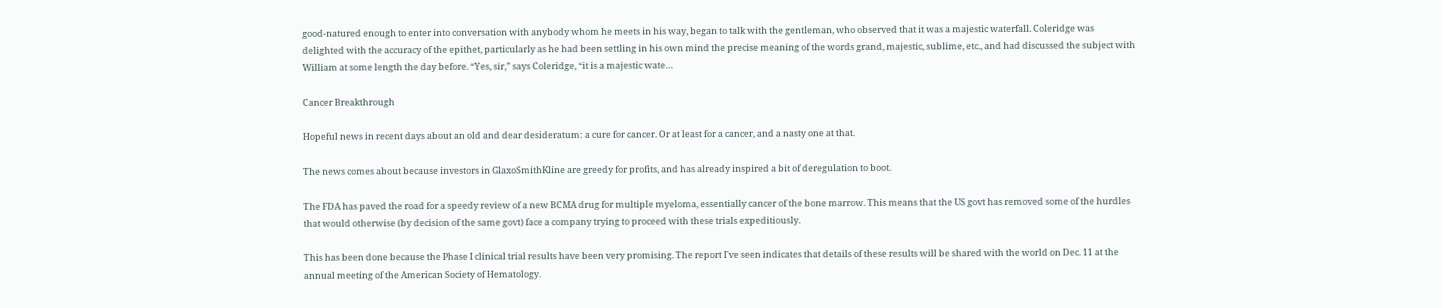good-natured enough to enter into conversation with anybody whom he meets in his way, began to talk with the gentleman, who observed that it was a majestic waterfall. Coleridge was delighted with the accuracy of the epithet, particularly as he had been settling in his own mind the precise meaning of the words grand, majestic, sublime, etc., and had discussed the subject with William at some length the day before. “Yes, sir,” says Coleridge, “it is a majestic wate…

Cancer Breakthrough

Hopeful news in recent days about an old and dear desideratum: a cure for cancer. Or at least for a cancer, and a nasty one at that.

The news comes about because investors in GlaxoSmithKline are greedy for profits, and has already inspired a bit of deregulation to boot.

The FDA has paved the road for a speedy review of a new BCMA drug for multiple myeloma, essentially cancer of the bone marrow. This means that the US govt has removed some of the hurdles that would otherwise (by decision of the same govt) face a company trying to proceed with these trials expeditiously.

This has been done because the Phase I clinical trial results have been very promising. The report I've seen indicates that details of these results will be shared with the world on Dec. 11 at the annual meeting of the American Society of Hematology.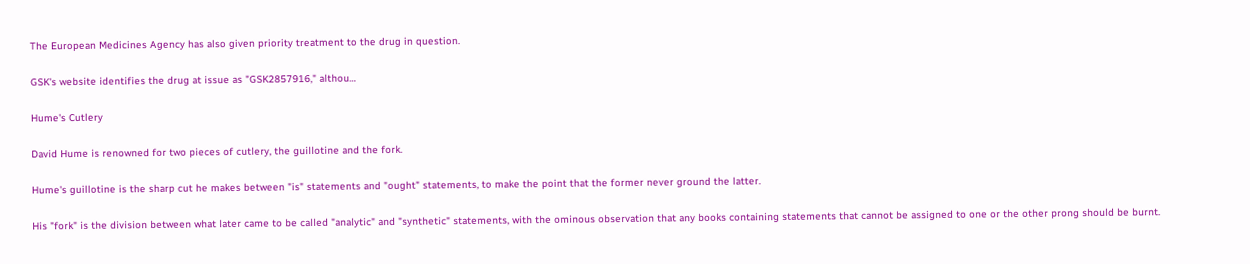The European Medicines Agency has also given priority treatment to the drug in question.

GSK's website identifies the drug at issue as "GSK2857916," althou…

Hume's Cutlery

David Hume is renowned for two pieces of cutlery, the guillotine and the fork.

Hume's guillotine is the sharp cut he makes between "is" statements and "ought" statements, to make the point that the former never ground the latter.

His "fork" is the division between what later came to be called "analytic" and "synthetic" statements, with the ominous observation that any books containing statements that cannot be assigned to one or the other prong should be burnt.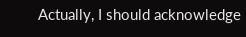Actually, I should acknowledge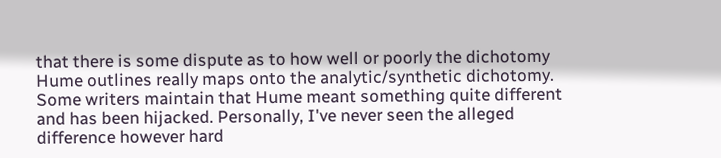that there is some dispute as to how well or poorly the dichotomy Hume outlines really maps onto the analytic/synthetic dichotomy. Some writers maintain that Hume meant something quite different and has been hijacked. Personally, I've never seen the alleged difference however hard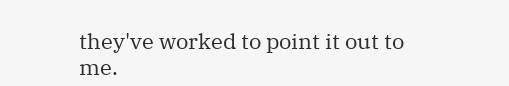they've worked to point it out to me.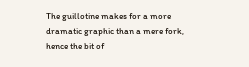The guillotine makes for a more dramatic graphic than a mere fork, hence the bit of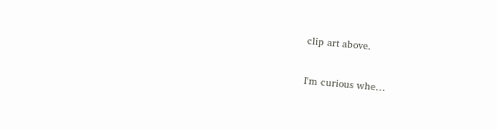clip art above.

I'm curious whe…